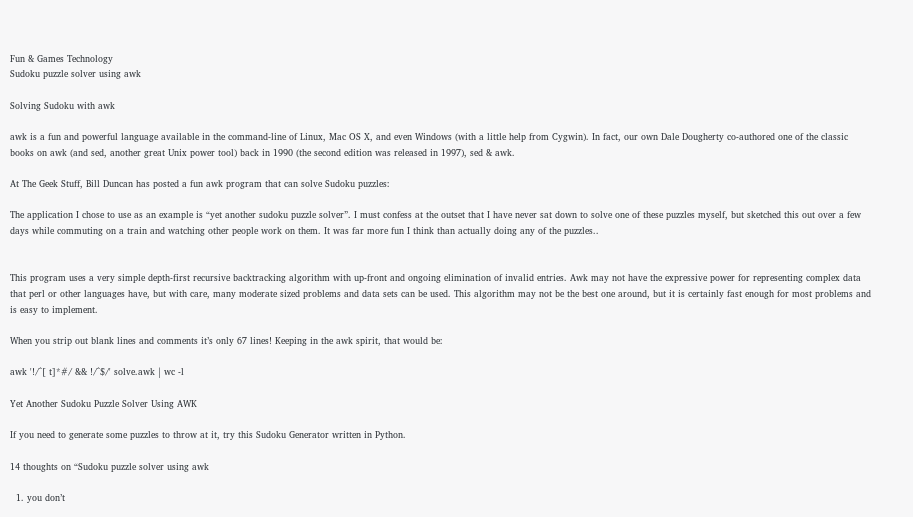Fun & Games Technology
Sudoku puzzle solver using awk

Solving Sudoku with awk

awk is a fun and powerful language available in the command-line of Linux, Mac OS X, and even Windows (with a little help from Cygwin). In fact, our own Dale Dougherty co-authored one of the classic books on awk (and sed, another great Unix power tool) back in 1990 (the second edition was released in 1997), sed & awk.

At The Geek Stuff, Bill Duncan has posted a fun awk program that can solve Sudoku puzzles:

The application I chose to use as an example is “yet another sudoku puzzle solver”. I must confess at the outset that I have never sat down to solve one of these puzzles myself, but sketched this out over a few days while commuting on a train and watching other people work on them. It was far more fun I think than actually doing any of the puzzles..


This program uses a very simple depth-first recursive backtracking algorithm with up-front and ongoing elimination of invalid entries. Awk may not have the expressive power for representing complex data that perl or other languages have, but with care, many moderate sized problems and data sets can be used. This algorithm may not be the best one around, but it is certainly fast enough for most problems and is easy to implement.

When you strip out blank lines and comments it’s only 67 lines! Keeping in the awk spirit, that would be:

awk '!/^[ t]*#/ && !/^$/' solve.awk | wc -l

Yet Another Sudoku Puzzle Solver Using AWK

If you need to generate some puzzles to throw at it, try this Sudoku Generator written in Python.

14 thoughts on “Sudoku puzzle solver using awk

  1. you don’t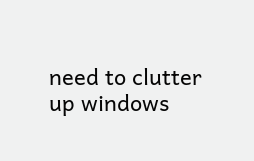need to clutter up windows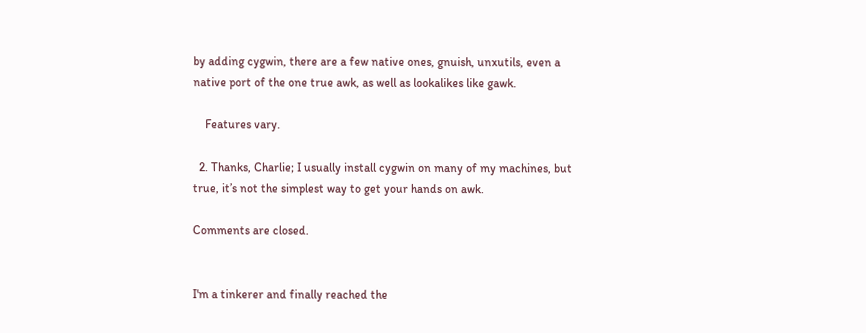by adding cygwin, there are a few native ones, gnuish, unxutils, even a native port of the one true awk, as well as lookalikes like gawk.

    Features vary.

  2. Thanks, Charlie; I usually install cygwin on many of my machines, but true, it’s not the simplest way to get your hands on awk.

Comments are closed.


I'm a tinkerer and finally reached the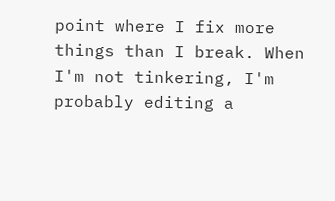point where I fix more things than I break. When I'm not tinkering, I'm probably editing a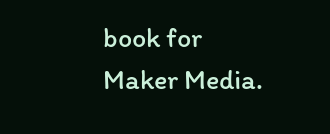book for Maker Media.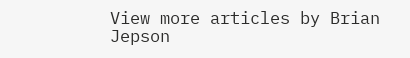View more articles by Brian Jepson